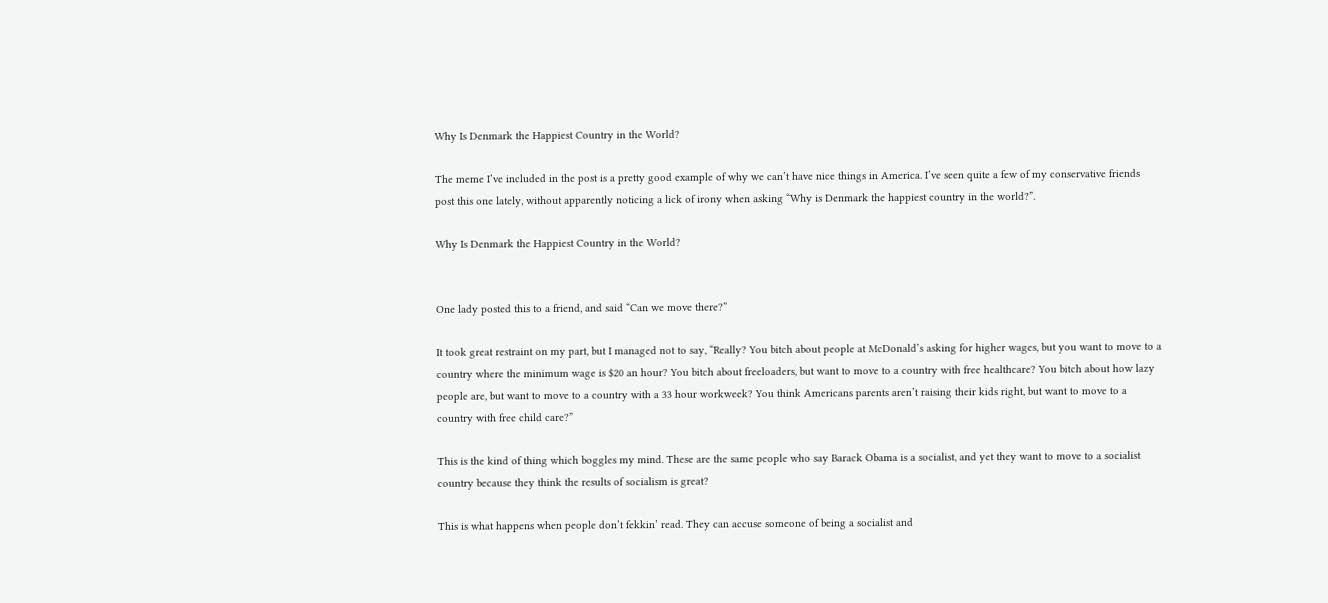Why Is Denmark the Happiest Country in the World?

The meme I’ve included in the post is a pretty good example of why we can’t have nice things in America. I’ve seen quite a few of my conservative friends post this one lately, without apparently noticing a lick of irony when asking “Why is Denmark the happiest country in the world?”.

Why Is Denmark the Happiest Country in the World?


One lady posted this to a friend, and said “Can we move there?”

It took great restraint on my part, but I managed not to say, “Really? You bitch about people at McDonald’s asking for higher wages, but you want to move to a country where the minimum wage is $20 an hour? You bitch about freeloaders, but want to move to a country with free healthcare? You bitch about how lazy people are, but want to move to a country with a 33 hour workweek? You think Americans parents aren’t raising their kids right, but want to move to a country with free child care?”

This is the kind of thing which boggles my mind. These are the same people who say Barack Obama is a socialist, and yet they want to move to a socialist country because they think the results of socialism is great?

This is what happens when people don’t fekkin’ read. They can accuse someone of being a socialist and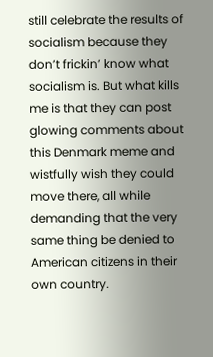still celebrate the results of socialism because they don’t frickin’ know what socialism is. But what kills me is that they can post glowing comments about this Denmark meme and wistfully wish they could move there, all while demanding that the very same thing be denied to American citizens in their own country.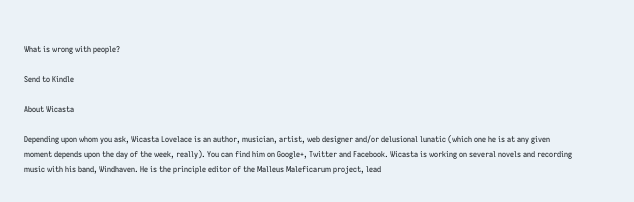What is wrong with people?

Send to Kindle

About Wicasta

Depending upon whom you ask, Wicasta Lovelace is an author, musician, artist, web designer and/or delusional lunatic (which one he is at any given moment depends upon the day of the week, really). You can find him on Google+, Twitter and Facebook. Wicasta is working on several novels and recording music with his band, Windhaven. He is the principle editor of the Malleus Maleficarum project, lead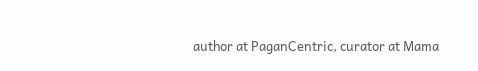author at PaganCentric, curator at Mama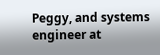Peggy, and systems engineer at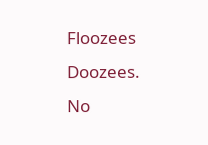Floozees Doozees.
No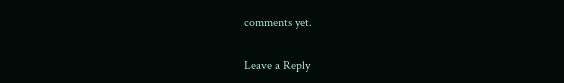comments yet.

Leave a Reply